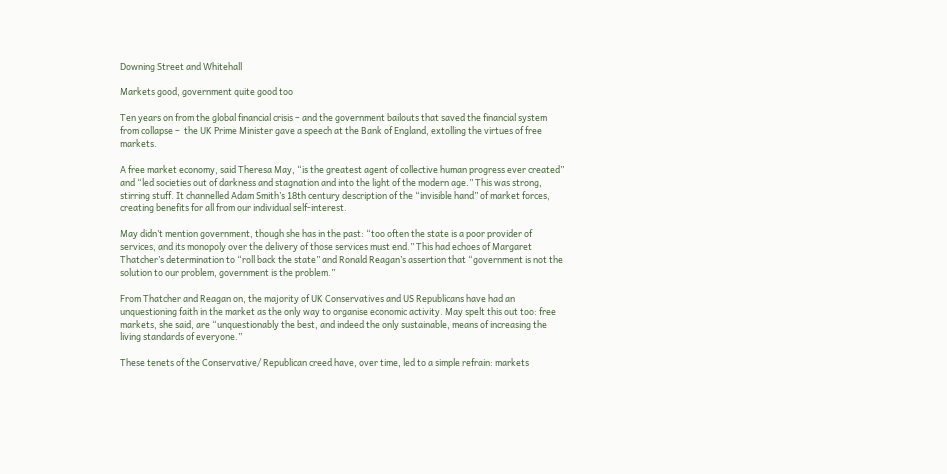Downing Street and Whitehall

Markets good, government quite good too

Ten years on from the global financial crisis – and the government bailouts that saved the financial system from collapse –  the UK Prime Minister gave a speech at the Bank of England, extolling the virtues of free markets.

A free market economy, said Theresa May, “is the greatest agent of collective human progress ever created” and “led societies out of darkness and stagnation and into the light of the modern age.” This was strong, stirring stuff. It channelled Adam Smith’s 18th century description of the “invisible hand” of market forces, creating benefits for all from our individual self-interest.

May didn’t mention government, though she has in the past: “too often the state is a poor provider of services, and its monopoly over the delivery of those services must end.” This had echoes of Margaret Thatcher’s determination to “roll back the state” and Ronald Reagan’s assertion that “government is not the solution to our problem, government is the problem.”

From Thatcher and Reagan on, the majority of UK Conservatives and US Republicans have had an unquestioning faith in the market as the only way to organise economic activity. May spelt this out too: free markets, she said, are “unquestionably the best, and indeed the only sustainable, means of increasing the living standards of everyone.”

These tenets of the Conservative/ Republican creed have, over time, led to a simple refrain: markets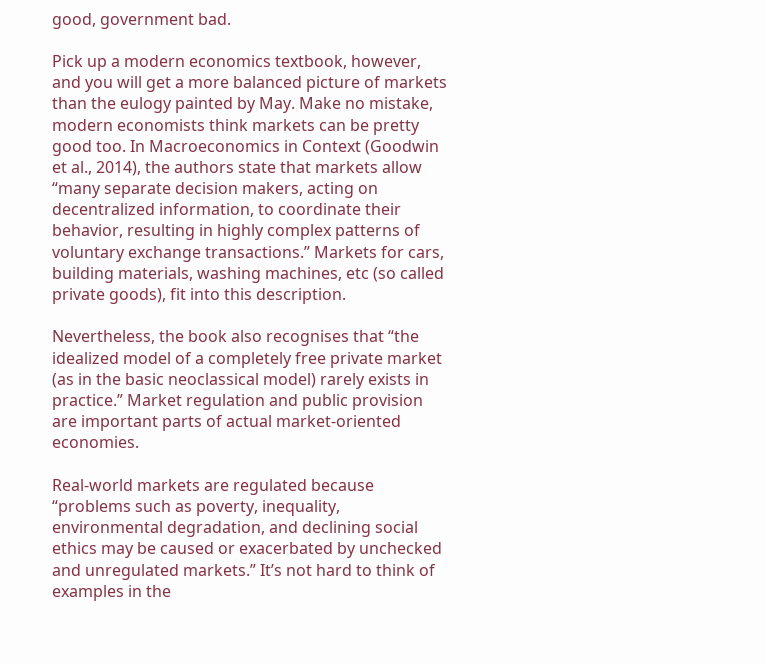good, government bad.

Pick up a modern economics textbook, however, and you will get a more balanced picture of markets than the eulogy painted by May. Make no mistake, modern economists think markets can be pretty good too. In Macroeconomics in Context (Goodwin et al., 2014), the authors state that markets allow “many separate decision makers, acting on decentralized information, to coordinate their behavior, resulting in highly complex patterns of voluntary exchange transactions.” Markets for cars, building materials, washing machines, etc (so called private goods), fit into this description.

Nevertheless, the book also recognises that “the idealized model of a completely free private market (as in the basic neoclassical model) rarely exists in practice.” Market regulation and public provision are important parts of actual market-oriented economies.

Real-world markets are regulated because “problems such as poverty, inequality, environmental degradation, and declining social ethics may be caused or exacerbated by unchecked and unregulated markets.” It’s not hard to think of examples in the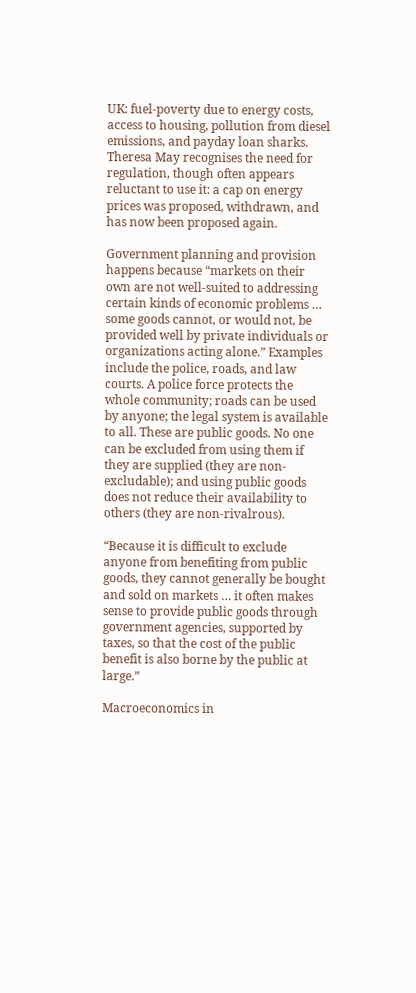UK: fuel-poverty due to energy costs, access to housing, pollution from diesel emissions, and payday loan sharks. Theresa May recognises the need for regulation, though often appears reluctant to use it: a cap on energy prices was proposed, withdrawn, and has now been proposed again.

Government planning and provision happens because “markets on their own are not well-suited to addressing certain kinds of economic problems … some goods cannot, or would not, be provided well by private individuals or organizations acting alone.” Examples include the police, roads, and law courts. A police force protects the whole community; roads can be used by anyone; the legal system is available to all. These are public goods. No one can be excluded from using them if they are supplied (they are non-excludable); and using public goods does not reduce their availability to others (they are non-rivalrous).

“Because it is difficult to exclude anyone from benefiting from public goods, they cannot generally be bought and sold on markets … it often makes sense to provide public goods through government agencies, supported by taxes, so that the cost of the public benefit is also borne by the public at large.”

Macroeconomics in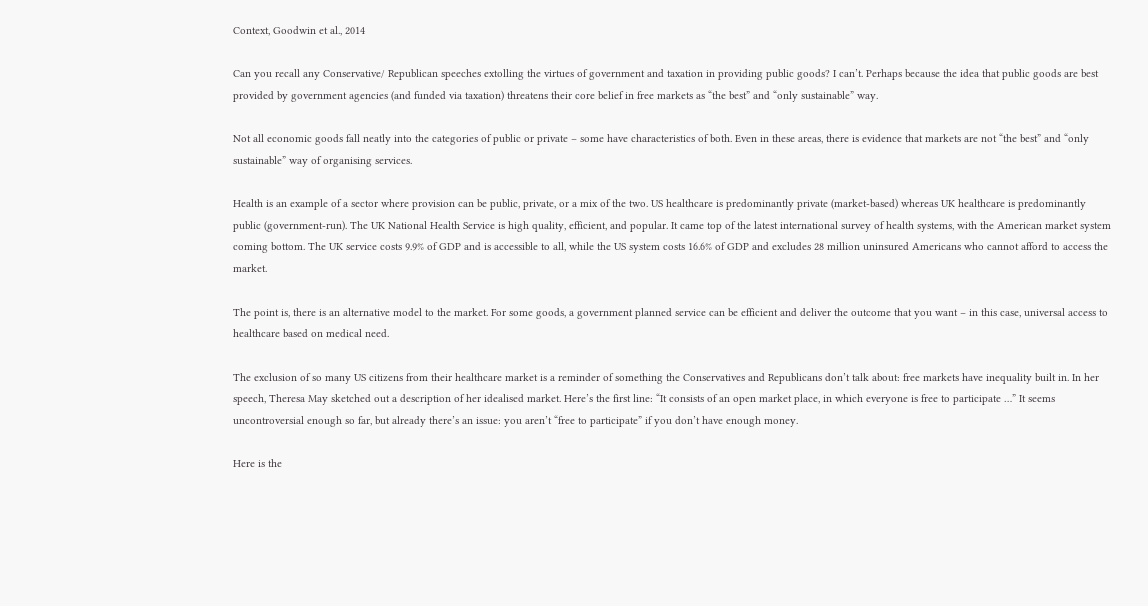Context, Goodwin et al., 2014

Can you recall any Conservative/ Republican speeches extolling the virtues of government and taxation in providing public goods? I can’t. Perhaps because the idea that public goods are best provided by government agencies (and funded via taxation) threatens their core belief in free markets as “the best” and “only sustainable” way.

Not all economic goods fall neatly into the categories of public or private – some have characteristics of both. Even in these areas, there is evidence that markets are not “the best” and “only sustainable” way of organising services.

Health is an example of a sector where provision can be public, private, or a mix of the two. US healthcare is predominantly private (market-based) whereas UK healthcare is predominantly public (government-run). The UK National Health Service is high quality, efficient, and popular. It came top of the latest international survey of health systems, with the American market system coming bottom. The UK service costs 9.9% of GDP and is accessible to all, while the US system costs 16.6% of GDP and excludes 28 million uninsured Americans who cannot afford to access the market.

The point is, there is an alternative model to the market. For some goods, a government planned service can be efficient and deliver the outcome that you want – in this case, universal access to healthcare based on medical need.

The exclusion of so many US citizens from their healthcare market is a reminder of something the Conservatives and Republicans don’t talk about: free markets have inequality built in. In her speech, Theresa May sketched out a description of her idealised market. Here’s the first line: “It consists of an open market place, in which everyone is free to participate …” It seems uncontroversial enough so far, but already there’s an issue: you aren’t “free to participate” if you don’t have enough money.

Here is the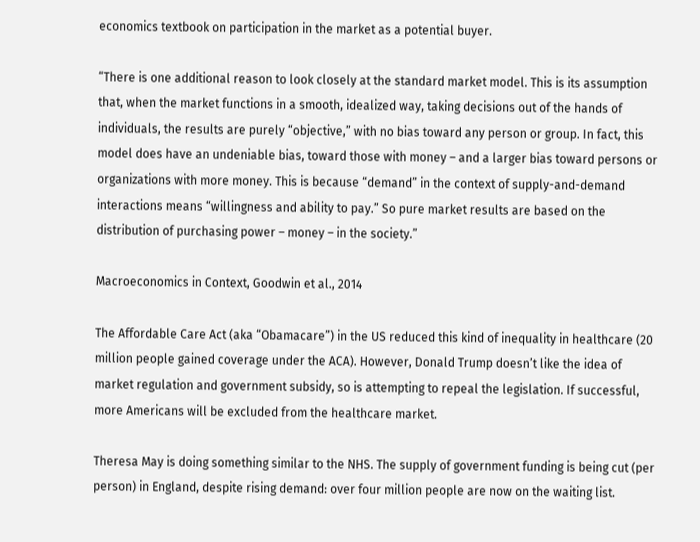economics textbook on participation in the market as a potential buyer.

“There is one additional reason to look closely at the standard market model. This is its assumption that, when the market functions in a smooth, idealized way, taking decisions out of the hands of individuals, the results are purely “objective,” with no bias toward any person or group. In fact, this model does have an undeniable bias, toward those with money – and a larger bias toward persons or organizations with more money. This is because “demand” in the context of supply-and-demand interactions means “willingness and ability to pay.” So pure market results are based on the distribution of purchasing power – money – in the society.”

Macroeconomics in Context, Goodwin et al., 2014

The Affordable Care Act (aka “Obamacare”) in the US reduced this kind of inequality in healthcare (20 million people gained coverage under the ACA). However, Donald Trump doesn’t like the idea of market regulation and government subsidy, so is attempting to repeal the legislation. If successful, more Americans will be excluded from the healthcare market.

Theresa May is doing something similar to the NHS. The supply of government funding is being cut (per person) in England, despite rising demand: over four million people are now on the waiting list.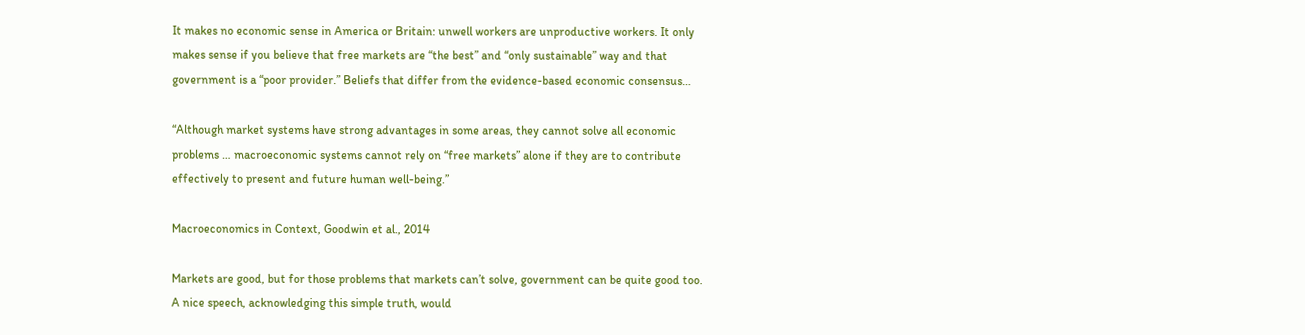It makes no economic sense in America or Britain: unwell workers are unproductive workers. It only makes sense if you believe that free markets are “the best” and “only sustainable” way and that government is a “poor provider.” Beliefs that differ from the evidence-based economic consensus…

“Although market systems have strong advantages in some areas, they cannot solve all economic problems … macroeconomic systems cannot rely on “free markets” alone if they are to contribute effectively to present and future human well-being.”

Macroeconomics in Context, Goodwin et al., 2014

Markets are good, but for those problems that markets can’t solve, government can be quite good too. A nice speech, acknowledging this simple truth, would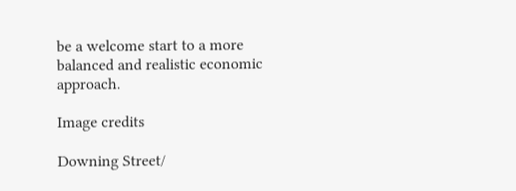be a welcome start to a more balanced and realistic economic approach.

Image credits

Downing Street/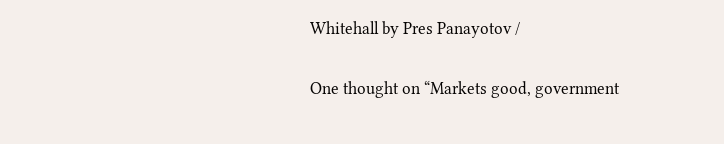Whitehall by Pres Panayotov /

One thought on “Markets good, government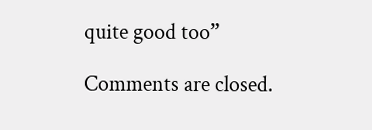quite good too”

Comments are closed.